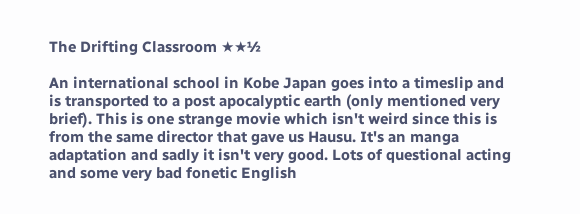The Drifting Classroom ★★½

An international school in Kobe Japan goes into a timeslip and is transported to a post apocalyptic earth (only mentioned very brief). This is one strange movie which isn't weird since this is from the same director that gave us Hausu. It's an manga adaptation and sadly it isn't very good. Lots of questional acting and some very bad fonetic English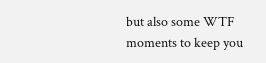but also some WTF moments to keep you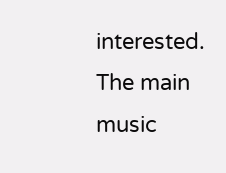interested. The main music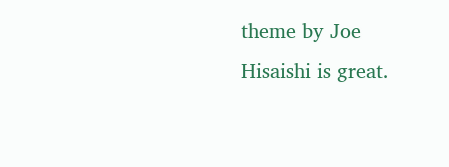theme by Joe Hisaishi is great.